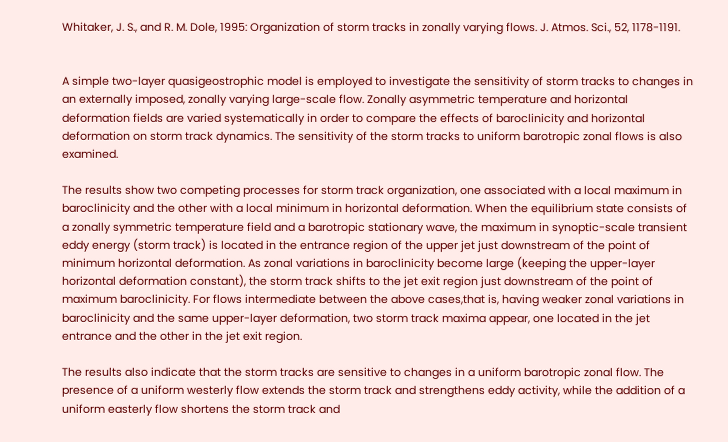Whitaker, J. S., and R. M. Dole, 1995: Organization of storm tracks in zonally varying flows. J. Atmos. Sci., 52, 1178-1191.


A simple two-layer quasigeostrophic model is employed to investigate the sensitivity of storm tracks to changes in an externally imposed, zonally varying large-scale flow. Zonally asymmetric temperature and horizontal deformation fields are varied systematically in order to compare the effects of baroclinicity and horizontal deformation on storm track dynamics. The sensitivity of the storm tracks to uniform barotropic zonal flows is also examined.

The results show two competing processes for storm track organization, one associated with a local maximum in baroclinicity and the other with a local minimum in horizontal deformation. When the equilibrium state consists of a zonally symmetric temperature field and a barotropic stationary wave, the maximum in synoptic-scale transient eddy energy (storm track) is located in the entrance region of the upper jet just downstream of the point of minimum horizontal deformation. As zonal variations in baroclinicity become large (keeping the upper-layer horizontal deformation constant), the storm track shifts to the jet exit region just downstream of the point of maximum baroclinicity. For flows intermediate between the above cases,that is, having weaker zonal variations in baroclinicity and the same upper-layer deformation, two storm track maxima appear, one located in the jet entrance and the other in the jet exit region.

The results also indicate that the storm tracks are sensitive to changes in a uniform barotropic zonal flow. The presence of a uniform westerly flow extends the storm track and strengthens eddy activity, while the addition of a uniform easterly flow shortens the storm track and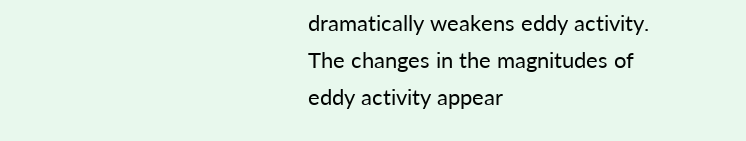dramatically weakens eddy activity. The changes in the magnitudes of eddy activity appear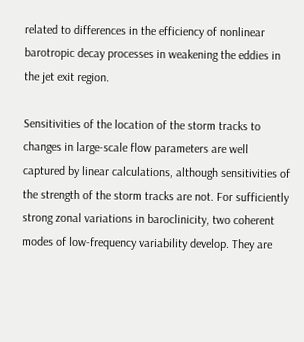related to differences in the efficiency of nonlinear barotropic decay processes in weakening the eddies in the jet exit region.

Sensitivities of the location of the storm tracks to changes in large-scale flow parameters are well captured by linear calculations, although sensitivities of the strength of the storm tracks are not. For sufficiently strong zonal variations in baroclinicity, two coherent modes of low-frequency variability develop. They are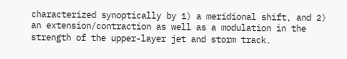characterized synoptically by 1) a meridional shift, and 2) an extension/contraction as well as a modulation in the strength of the upper-layer jet and storm track.